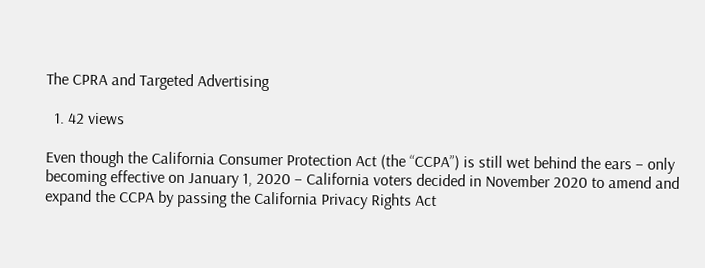The CPRA and Targeted Advertising

  1. 42 views

Even though the California Consumer Protection Act (the “CCPA”) is still wet behind the ears – only becoming effective on January 1, 2020 – California voters decided in November 2020 to amend and expand the CCPA by passing the California Privacy Rights Act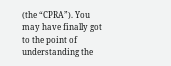(the “CPRA”). You may have finally got to the point of understanding the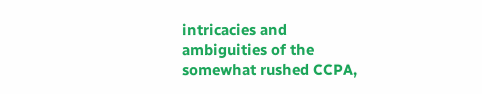intricacies and ambiguities of the somewhat rushed CCPA,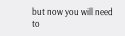but now you will need to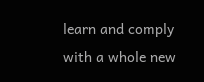learn and comply with a whole new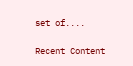set of....

Recent Content